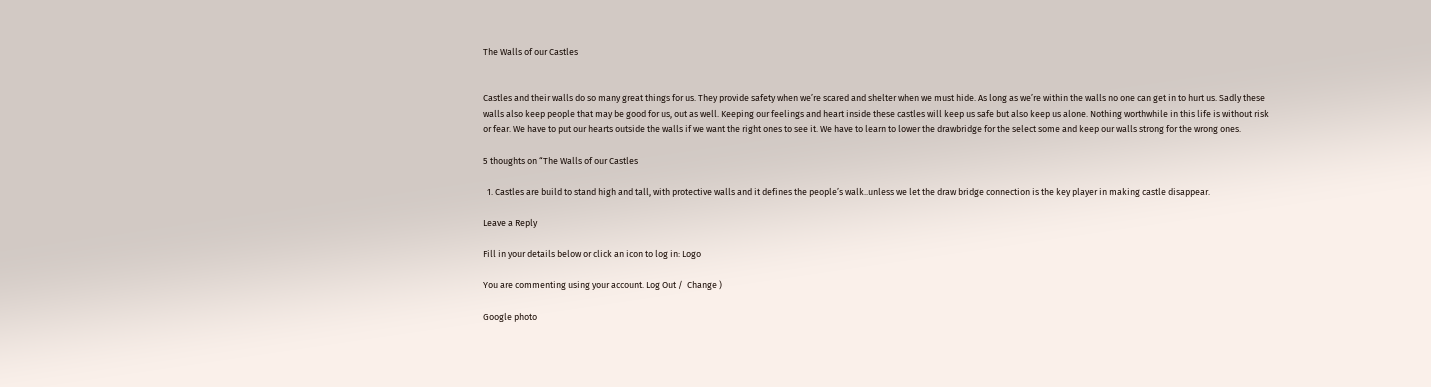The Walls of our Castles


Castles and their walls do so many great things for us. They provide safety when we’re scared and shelter when we must hide. As long as we’re within the walls no one can get in to hurt us. Sadly these walls also keep people that may be good for us, out as well. Keeping our feelings and heart inside these castles will keep us safe but also keep us alone. Nothing worthwhile in this life is without risk or fear. We have to put our hearts outside the walls if we want the right ones to see it. We have to learn to lower the drawbridge for the select some and keep our walls strong for the wrong ones.

5 thoughts on “The Walls of our Castles

  1. Castles are build to stand high and tall, with protective walls and it defines the people’s walk..unless we let the draw bridge connection is the key player in making castle disappear.

Leave a Reply

Fill in your details below or click an icon to log in: Logo

You are commenting using your account. Log Out /  Change )

Google photo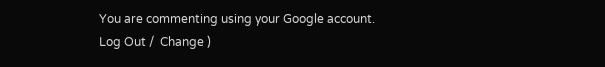You are commenting using your Google account. Log Out /  Change )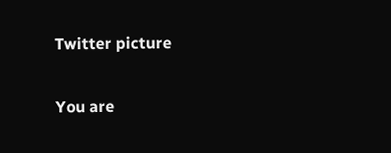Twitter picture

You are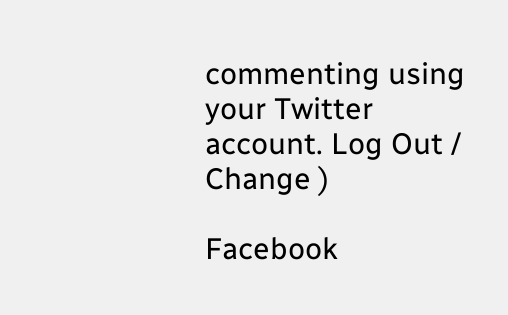commenting using your Twitter account. Log Out /  Change )

Facebook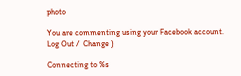photo

You are commenting using your Facebook account. Log Out /  Change )

Connecting to %s